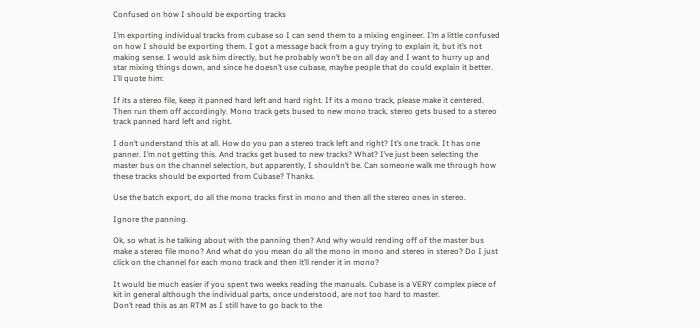Confused on how I should be exporting tracks

I’m exporting individual tracks from cubase so I can send them to a mixing engineer. I’m a little confused on how I should be exporting them. I got a message back from a guy trying to explain it, but it’s not making sense. I would ask him directly, but he probably won’t be on all day and I want to hurry up and star mixing things down, and since he doesn’t use cubase, maybe people that do could explain it better. I’ll quote him:

If its a stereo file, keep it panned hard left and hard right. If its a mono track, please make it centered. Then run them off accordingly. Mono track gets bused to new mono track, stereo gets bused to a stereo track panned hard left and right.

I don’t understand this at all. How do you pan a stereo track left and right? It’s one track. It has one panner. I’m not getting this. And tracks get bused to new tracks? What? I’ve just been selecting the master bus on the channel selection, but apparently, I shouldn’t be. Can someone walk me through how these tracks should be exported from Cubase? Thanks.

Use the batch export, do all the mono tracks first in mono and then all the stereo ones in stereo.

Ignore the panning.

Ok, so what is he talking about with the panning then? And why would rending off of the master bus make a stereo file mono? And what do you mean do all the mono in mono and stereo in stereo? Do I just click on the channel for each mono track and then it’ll render it in mono?

It would be much easier if you spent two weeks reading the manuals. Cubase is a VERY complex piece of kit in general although the individual parts, once understood, are not too hard to master.
Don’t read this as an RTM as I still have to go back to the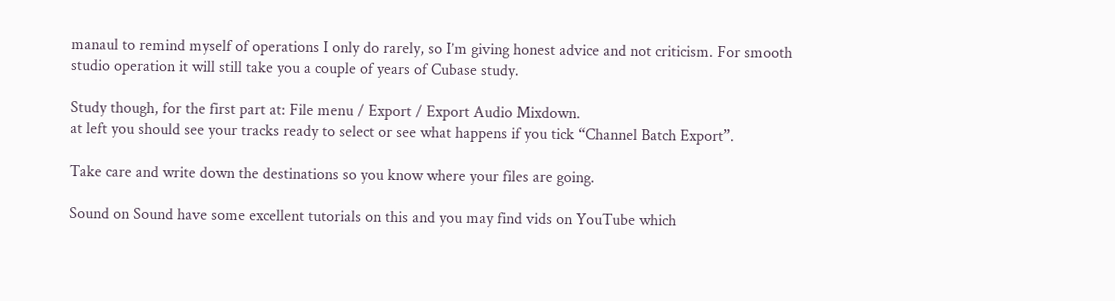manaul to remind myself of operations I only do rarely, so I’m giving honest advice and not criticism. For smooth studio operation it will still take you a couple of years of Cubase study.

Study though, for the first part at: File menu / Export / Export Audio Mixdown.
at left you should see your tracks ready to select or see what happens if you tick “Channel Batch Export”.

Take care and write down the destinations so you know where your files are going.

Sound on Sound have some excellent tutorials on this and you may find vids on YouTube which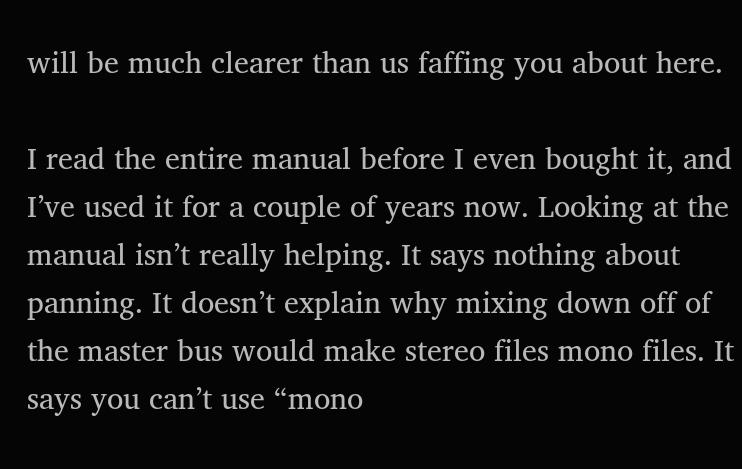will be much clearer than us faffing you about here.

I read the entire manual before I even bought it, and I’ve used it for a couple of years now. Looking at the manual isn’t really helping. It says nothing about panning. It doesn’t explain why mixing down off of the master bus would make stereo files mono files. It says you can’t use “mono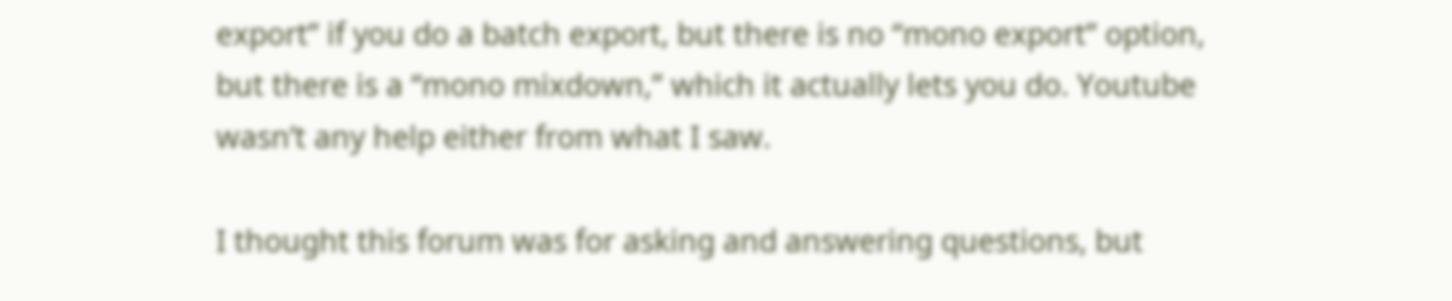export” if you do a batch export, but there is no “mono export” option, but there is a “mono mixdown,” which it actually lets you do. Youtube wasn’t any help either from what I saw.

I thought this forum was for asking and answering questions, but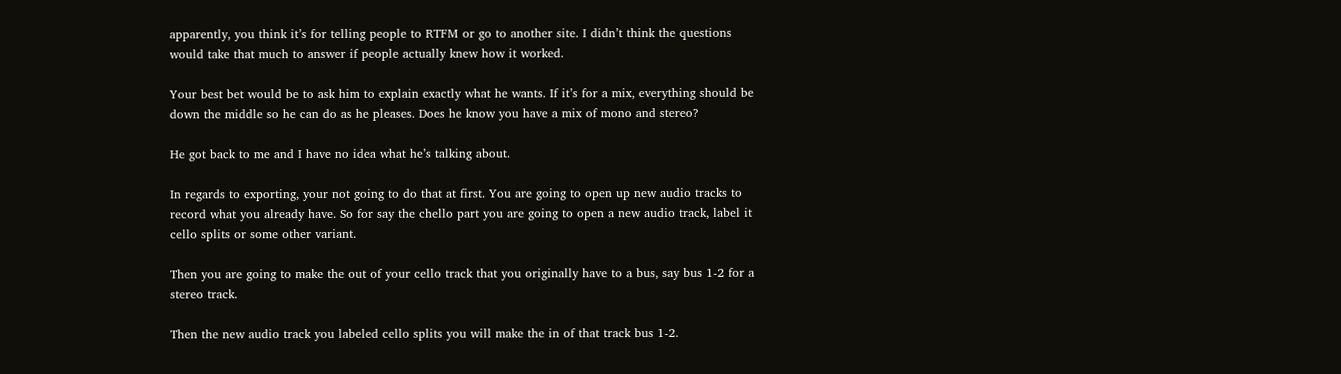apparently, you think it’s for telling people to RTFM or go to another site. I didn’t think the questions would take that much to answer if people actually knew how it worked.

Your best bet would be to ask him to explain exactly what he wants. If it’s for a mix, everything should be down the middle so he can do as he pleases. Does he know you have a mix of mono and stereo?

He got back to me and I have no idea what he’s talking about.

In regards to exporting, your not going to do that at first. You are going to open up new audio tracks to record what you already have. So for say the chello part you are going to open a new audio track, label it cello splits or some other variant.

Then you are going to make the out of your cello track that you originally have to a bus, say bus 1-2 for a stereo track.

Then the new audio track you labeled cello splits you will make the in of that track bus 1-2.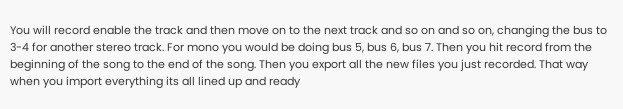You will record enable the track and then move on to the next track and so on and so on, changing the bus to 3-4 for another stereo track. For mono you would be doing bus 5, bus 6, bus 7. Then you hit record from the beginning of the song to the end of the song. Then you export all the new files you just recorded. That way when you import everything its all lined up and ready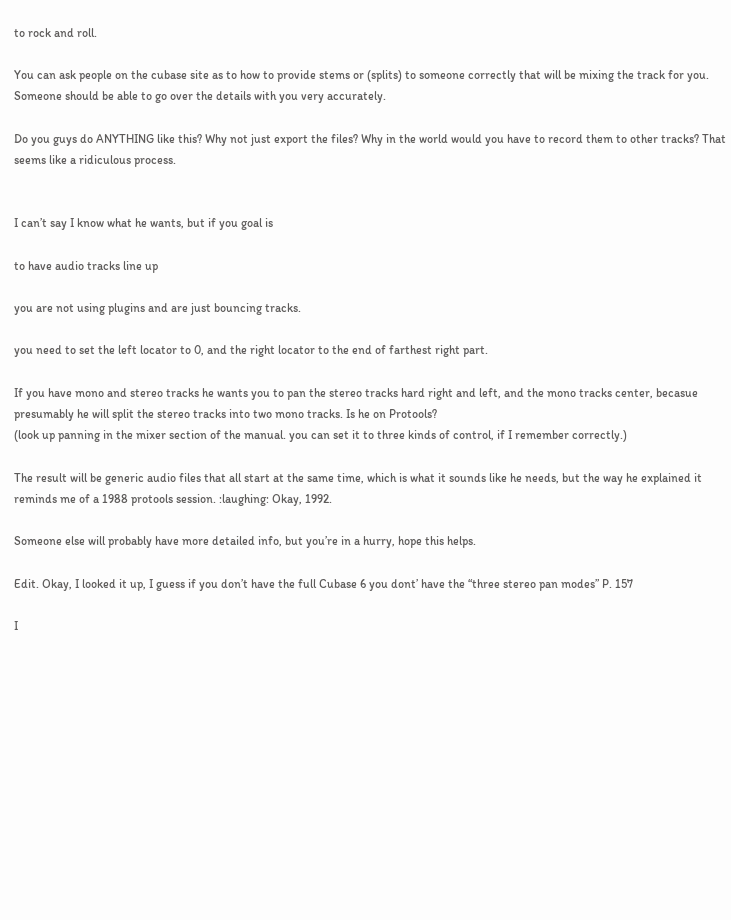to rock and roll.

You can ask people on the cubase site as to how to provide stems or (splits) to someone correctly that will be mixing the track for you. Someone should be able to go over the details with you very accurately.

Do you guys do ANYTHING like this? Why not just export the files? Why in the world would you have to record them to other tracks? That seems like a ridiculous process.


I can’t say I know what he wants, but if you goal is

to have audio tracks line up

you are not using plugins and are just bouncing tracks.

you need to set the left locator to 0, and the right locator to the end of farthest right part.

If you have mono and stereo tracks he wants you to pan the stereo tracks hard right and left, and the mono tracks center, becasue presumably he will split the stereo tracks into two mono tracks. Is he on Protools?
(look up panning in the mixer section of the manual. you can set it to three kinds of control, if I remember correctly.)

The result will be generic audio files that all start at the same time, which is what it sounds like he needs, but the way he explained it reminds me of a 1988 protools session. :laughing: Okay, 1992.

Someone else will probably have more detailed info, but you’re in a hurry, hope this helps.

Edit. Okay, I looked it up, I guess if you don’t have the full Cubase 6 you dont’ have the “three stereo pan modes” P. 157

I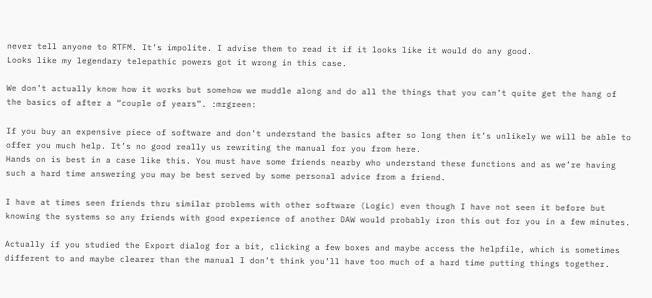never tell anyone to RTFM. It’s impolite. I advise them to read it if it looks like it would do any good.
Looks like my legendary telepathic powers got it wrong in this case.

We don’t actually know how it works but somehow we muddle along and do all the things that you can’t quite get the hang of the basics of after a “couple of years”. :mrgreen:

If you buy an expensive piece of software and don’t understand the basics after so long then it’s unlikely we will be able to offer you much help. It’s no good really us rewriting the manual for you from here.
Hands on is best in a case like this. You must have some friends nearby who understand these functions and as we’re having such a hard time answering you may be best served by some personal advice from a friend.

I have at times seen friends thru similar problems with other software (Logic) even though I have not seen it before but knowing the systems so any friends with good experience of another DAW would probably iron this out for you in a few minutes.

Actually if you studied the Export dialog for a bit, clicking a few boxes and maybe access the helpfile, which is sometimes different to and maybe clearer than the manual I don’t think you’ll have too much of a hard time putting things together.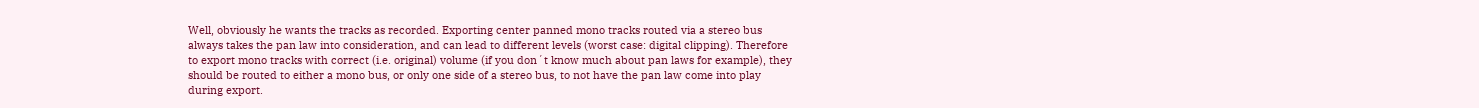Well, obviously he wants the tracks as recorded. Exporting center panned mono tracks routed via a stereo bus always takes the pan law into consideration, and can lead to different levels (worst case: digital clipping). Therefore to export mono tracks with correct (i.e. original) volume (if you don´t know much about pan laws for example), they should be routed to either a mono bus, or only one side of a stereo bus, to not have the pan law come into play during export.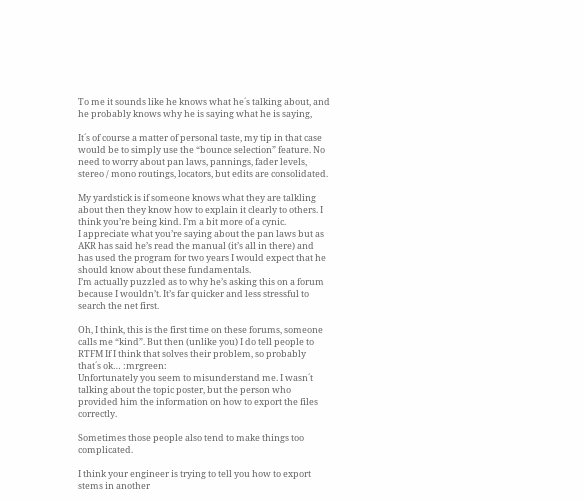To me it sounds like he knows what he´s talking about, and he probably knows why he is saying what he is saying,

It´s of course a matter of personal taste, my tip in that case would be to simply use the “bounce selection” feature. No need to worry about pan laws, pannings, fader levels, stereo / mono routings, locators, but edits are consolidated.

My yardstick is if someone knows what they are talkling about then they know how to explain it clearly to others. I think you’re being kind. I’m a bit more of a cynic.
I appreciate what you’re saying about the pan laws but as AKR has said he’s read the manual (it’s all in there) and has used the program for two years I would expect that he should know about these fundamentals.
I’m actually puzzled as to why he’s asking this on a forum because I wouldn’t. It’s far quicker and less stressful to search the net first.

Oh, I think, this is the first time on these forums, someone calls me “kind”. But then (unlike you) I do tell people to RTFM If I think that solves their problem, so probably that´s ok… :mrgreen:
Unfortunately you seem to misunderstand me. I wasn´t talking about the topic poster, but the person who provided him the information on how to export the files correctly.

Sometimes those people also tend to make things too complicated.

I think your engineer is trying to tell you how to export stems in another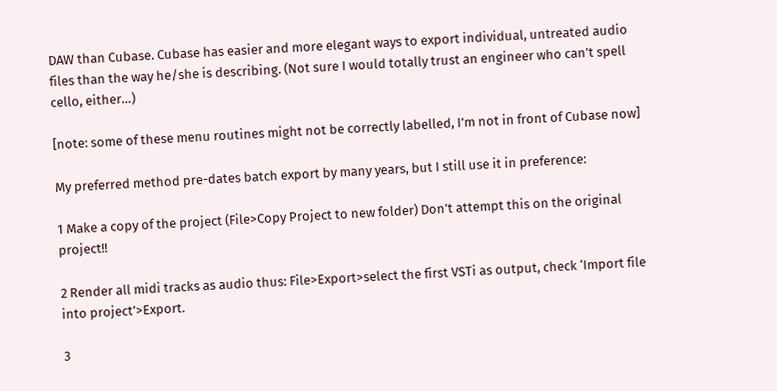DAW than Cubase. Cubase has easier and more elegant ways to export individual, untreated audio files than the way he/she is describing. (Not sure I would totally trust an engineer who can’t spell cello, either…)

[note: some of these menu routines might not be correctly labelled, I’m not in front of Cubase now]

My preferred method pre-dates batch export by many years, but I still use it in preference:

1 Make a copy of the project (File>Copy Project to new folder) Don’t attempt this on the original project!!

2 Render all midi tracks as audio thus: File>Export>select the first VSTi as output, check ‘Import file into project’>Export.

3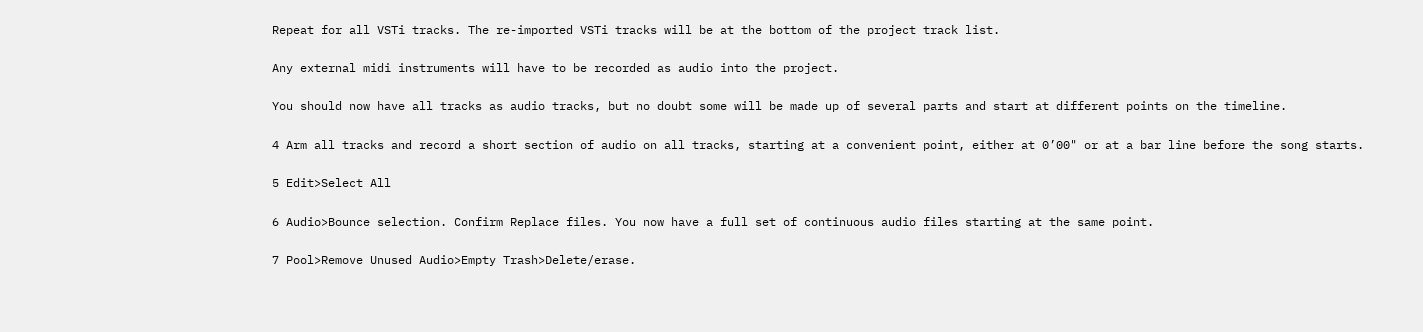Repeat for all VSTi tracks. The re-imported VSTi tracks will be at the bottom of the project track list.

Any external midi instruments will have to be recorded as audio into the project.

You should now have all tracks as audio tracks, but no doubt some will be made up of several parts and start at different points on the timeline.

4 Arm all tracks and record a short section of audio on all tracks, starting at a convenient point, either at 0’00" or at a bar line before the song starts.

5 Edit>Select All

6 Audio>Bounce selection. Confirm Replace files. You now have a full set of continuous audio files starting at the same point.

7 Pool>Remove Unused Audio>Empty Trash>Delete/erase.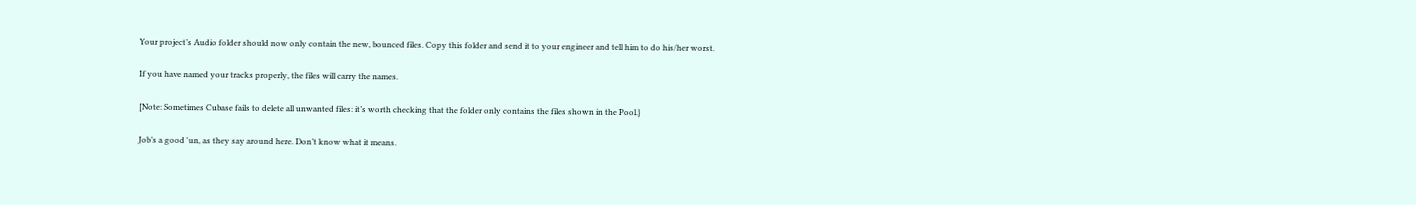Your project’s Audio folder should now only contain the new, bounced files. Copy this folder and send it to your engineer and tell him to do his/her worst.

If you have named your tracks properly, the files will carry the names.

[Note: Sometimes Cubase fails to delete all unwanted files: it’s worth checking that the folder only contains the files shown in the Pool.}

Job’s a good 'un, as they say around here. Don’t know what it means.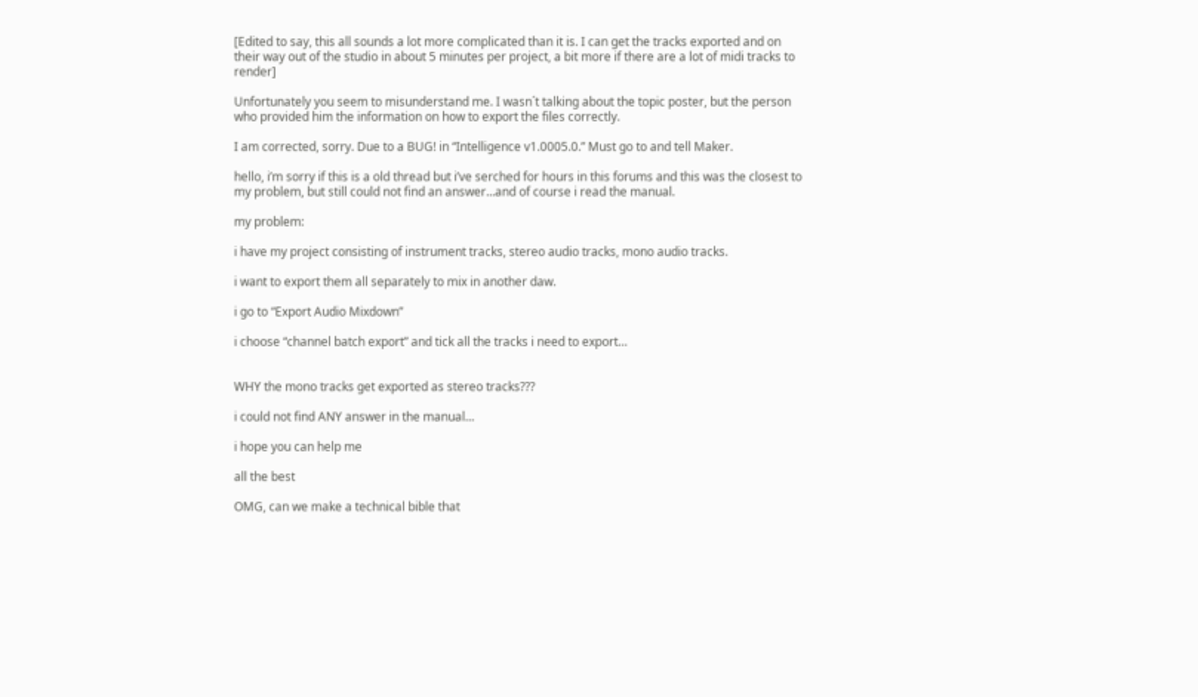[Edited to say, this all sounds a lot more complicated than it is. I can get the tracks exported and on their way out of the studio in about 5 minutes per project, a bit more if there are a lot of midi tracks to render]

Unfortunately you seem to misunderstand me. I wasn´t talking about the topic poster, but the person who provided him the information on how to export the files correctly.

I am corrected, sorry. Due to a BUG! in “Intelligence v1.0005.0.” Must go to and tell Maker.

hello, i’m sorry if this is a old thread but i’ve serched for hours in this forums and this was the closest to my problem, but still could not find an answer…and of course i read the manual.

my problem:

i have my project consisting of instrument tracks, stereo audio tracks, mono audio tracks.

i want to export them all separately to mix in another daw.

i go to “Export Audio Mixdown”

i choose “channel batch export” and tick all the tracks i need to export…


WHY the mono tracks get exported as stereo tracks???

i could not find ANY answer in the manual…

i hope you can help me

all the best

OMG, can we make a technical bible that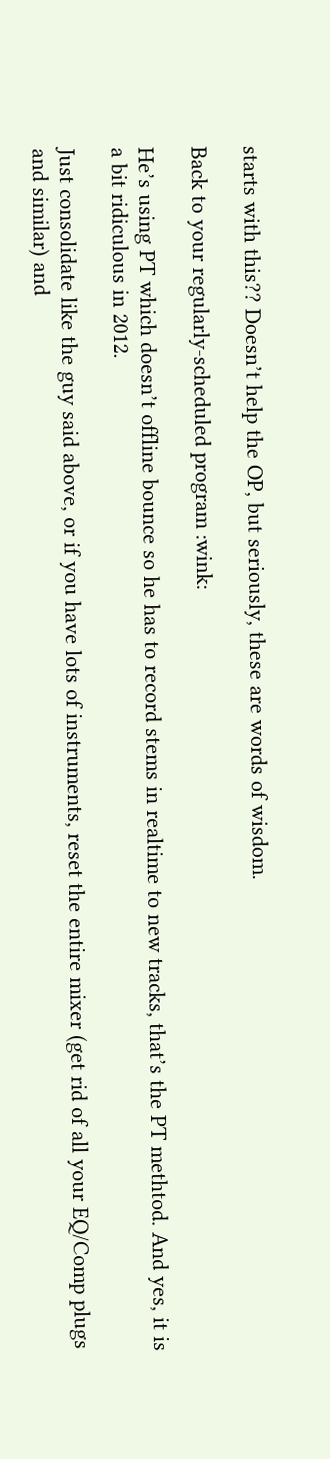starts with this?? Doesn’t help the OP, but seriously, these are words of wisdom.

Back to your regularly-scheduled program :wink:

He’s using PT which doesn’t offline bounce so he has to record stems in realtime to new tracks, that’s the PT methtod. And yes, it is a bit ridiculous in 2012.

Just consolidate like the guy said above, or if you have lots of instruments, reset the entire mixer (get rid of all your EQ/Comp plugs and similar) and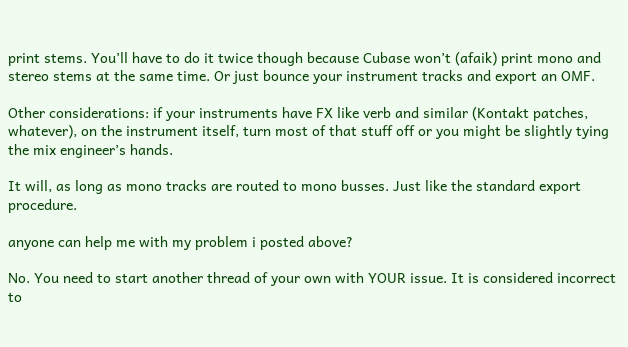print stems. You’ll have to do it twice though because Cubase won’t (afaik) print mono and stereo stems at the same time. Or just bounce your instrument tracks and export an OMF.

Other considerations: if your instruments have FX like verb and similar (Kontakt patches, whatever), on the instrument itself, turn most of that stuff off or you might be slightly tying the mix engineer’s hands.

It will, as long as mono tracks are routed to mono busses. Just like the standard export procedure.

anyone can help me with my problem i posted above?

No. You need to start another thread of your own with YOUR issue. It is considered incorrect to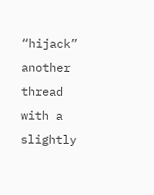“hijack” another thread with a slightly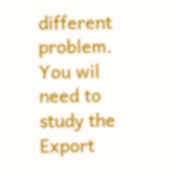different problem.
You wil need to study the Export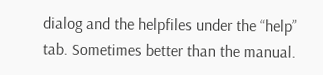dialog and the helpfiles under the “help” tab. Sometimes better than the manual.